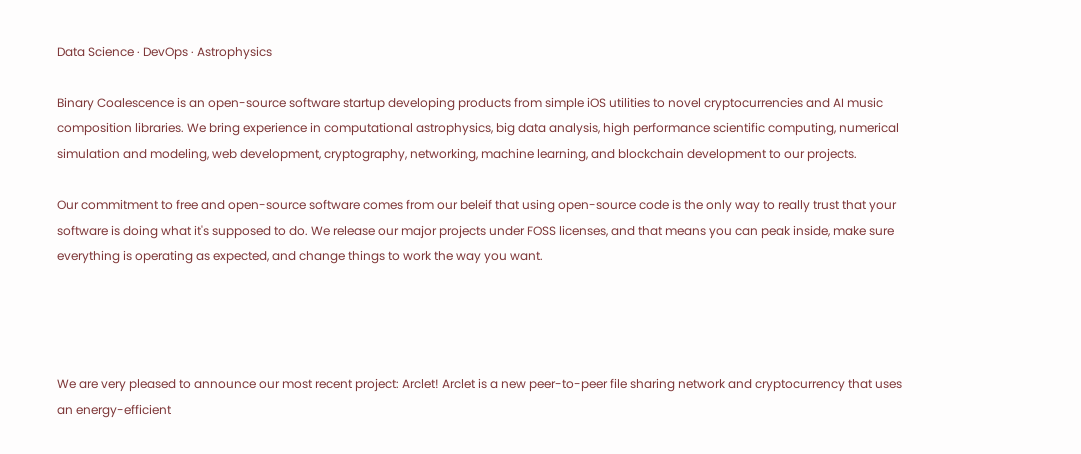Data Science · DevOps · Astrophysics

Binary Coalescence is an open-source software startup developing products from simple iOS utilities to novel cryptocurrencies and AI music composition libraries. We bring experience in computational astrophysics, big data analysis, high performance scientific computing, numerical simulation and modeling, web development, cryptography, networking, machine learning, and blockchain development to our projects.

Our commitment to free and open-source software comes from our beleif that using open-source code is the only way to really trust that your software is doing what it's supposed to do. We release our major projects under FOSS licenses, and that means you can peak inside, make sure everything is operating as expected, and change things to work the way you want.




We are very pleased to announce our most recent project: Arclet! Arclet is a new peer-to-peer file sharing network and cryptocurrency that uses an energy-efficient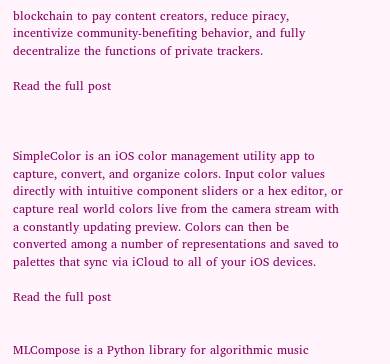blockchain to pay content creators, reduce piracy, incentivize community-benefiting behavior, and fully decentralize the functions of private trackers.

Read the full post



SimpleColor is an iOS color management utility app to capture, convert, and organize colors. Input color values directly with intuitive component sliders or a hex editor, or capture real world colors live from the camera stream with a constantly updating preview. Colors can then be converted among a number of representations and saved to palettes that sync via iCloud to all of your iOS devices.

Read the full post


MLCompose is a Python library for algorithmic music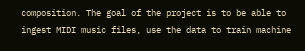composition. The goal of the project is to be able to ingest MIDI music files, use the data to train machine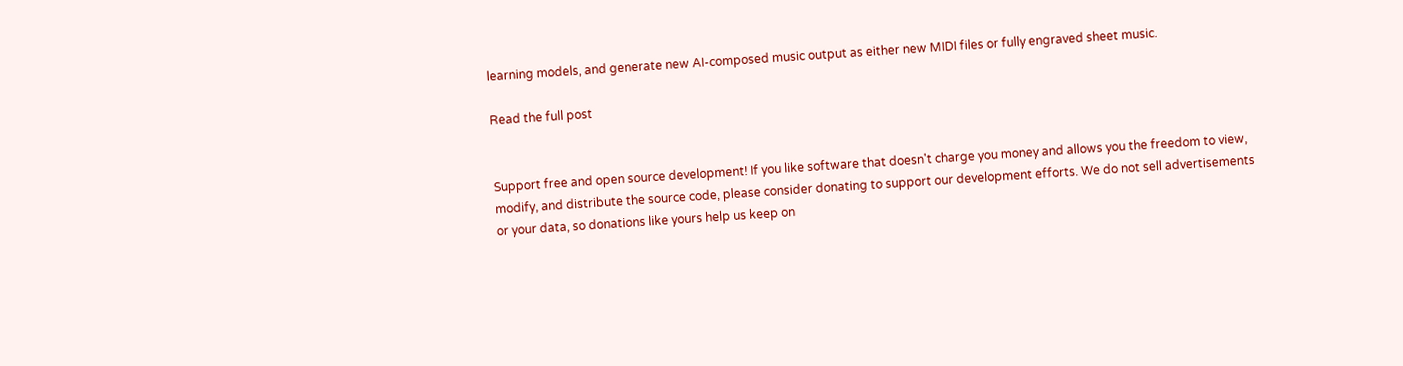learning models, and generate new AI-composed music output as either new MIDI files or fully engraved sheet music.

Read the full post


Support free and open source development! If you like software that doesn't charge you money and allows you the freedom to view, modify, and distribute the source code, please consider donating to support our development efforts. We do not sell advertisements or your data, so donations like yours help us keep on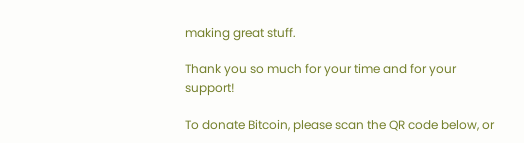making great stuff.

Thank you so much for your time and for your support!

To donate Bitcoin, please scan the QR code below, or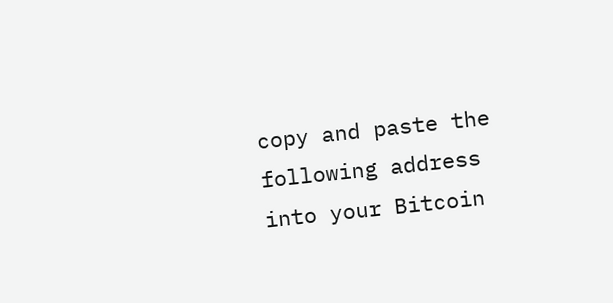copy and paste the following address into your Bitcoin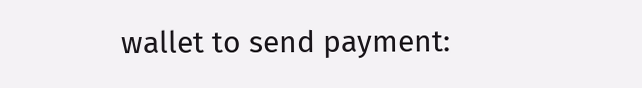wallet to send payment: